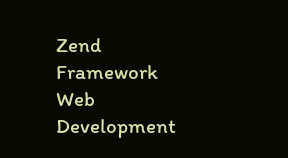Zend Framework Web Development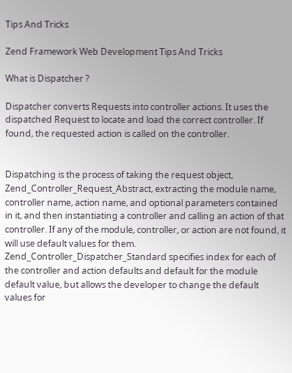Tips And Tricks

Zend Framework Web Development Tips And Tricks

What is Dispatcher ?

Dispatcher converts Requests into controller actions. It uses the dispatched Request to locate and load the correct controller. If found, the requested action is called on the controller.


Dispatching is the process of taking the request object, Zend_Controller_Request_Abstract, extracting the module name, controller name, action name, and optional parameters contained in it, and then instantiating a controller and calling an action of that controller. If any of the module, controller, or action are not found, it will use default values for them. Zend_Controller_Dispatcher_Standard specifies index for each of the controller and action defaults and default for the module default value, but allows the developer to change the default values for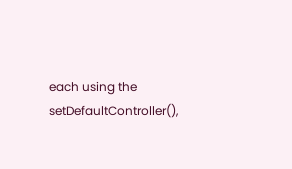each using the setDefaultController(),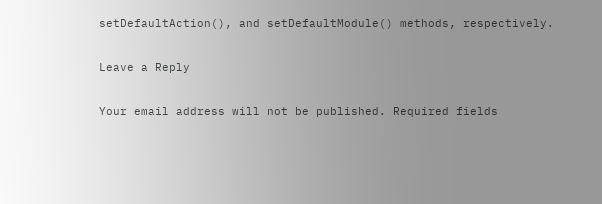setDefaultAction(), and setDefaultModule() methods, respectively.

Leave a Reply

Your email address will not be published. Required fields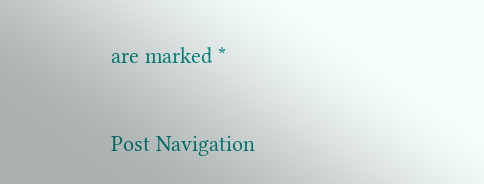are marked *

Post Navigation